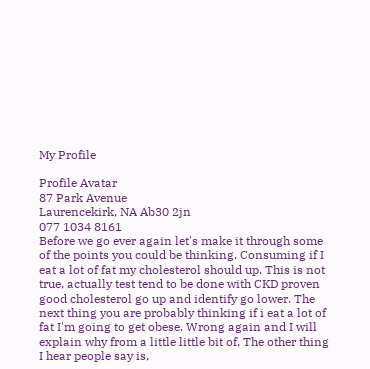My Profile

Profile Avatar
87 Park Avenue
Laurencekirk, NA Ab30 2jn
077 1034 8161
Before we go ever again let's make it through some of the points you could be thinking. Consuming if I eat a lot of fat my cholesterol should up. This is not true, actually test tend to be done with CKD proven good cholesterol go up and identify go lower. The next thing you are probably thinking if i eat a lot of fat I'm going to get obese. Wrong again and I will explain why from a little little bit of. The other thing I hear people say is,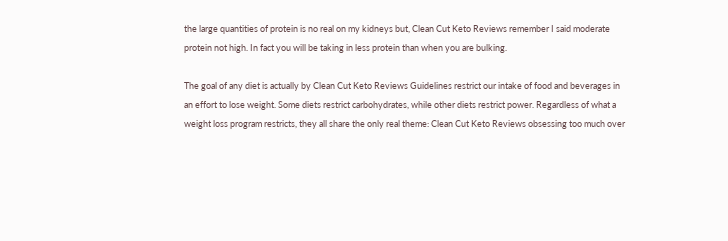the large quantities of protein is no real on my kidneys but, Clean Cut Keto Reviews remember I said moderate protein not high. In fact you will be taking in less protein than when you are bulking.

The goal of any diet is actually by Clean Cut Keto Reviews Guidelines restrict our intake of food and beverages in an effort to lose weight. Some diets restrict carbohydrates, while other diets restrict power. Regardless of what a weight loss program restricts, they all share the only real theme: Clean Cut Keto Reviews obsessing too much over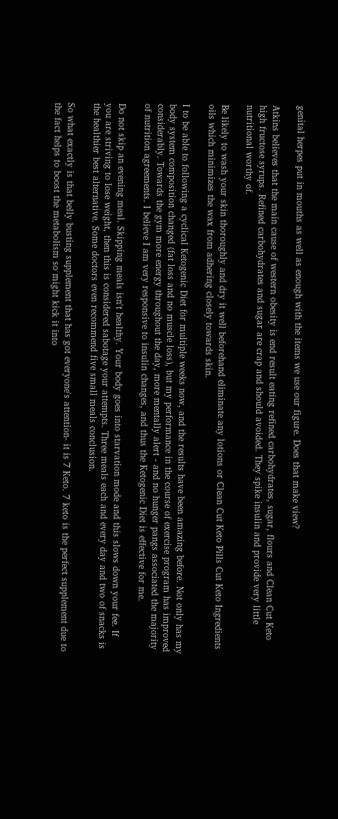genital herpes put in mouths as well as enough with the items we use our figure. Does that make view?

Atkins believes that the main cause of western obesity is end result eating refined carbohydrates, sugar, flours and Clean Cut Keto high fructose syrups. Refined carbohydrates and sugar are crap and should avoided. They spike insulin and provide very little nutritional worthy of.

Be likely to wash your skin thoroughly and dry it well beforehand eliminate any lotions or Clean Cut Keto Pills Cut Keto Ingredients oils which minimizes the wax from adhering closely towards skin.

I to be able to following a cyclical Ketogenic Diet for multiple weeks now, and the results have been amazing before. Not only has my body system composition changed (fat loss and no muscle loss), but my performance in the course of exercise program has improved considerably. Towards the gym more energy throughout the day, more mentally alert - and no hunger pangs associated the majority of nutrition agreements. I believe I am very responsive to insulin changes, and thus the Ketogenic Diet is effective for me.

Do not skip an evening meal. Skipping meals isn't healthy. Your body goes into starvation mode and this slows down your fee. If you are striving to lose weight, then this is considered sabotage your attempts. Three meals each and every day and two of snacks is the healthier best alternative. Some doctors even recommend five small meals conclusion.

So what exactly is that belly busting supplement that has got everyone's attention- it is 7 Keto. 7 keto is the perfect supplement due to the fact helps to boost the metabolism so might kick it into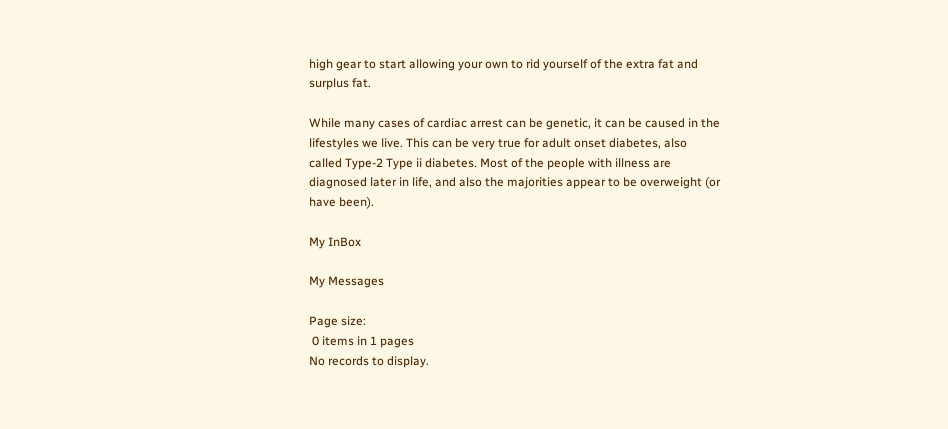high gear to start allowing your own to rid yourself of the extra fat and surplus fat.

While many cases of cardiac arrest can be genetic, it can be caused in the lifestyles we live. This can be very true for adult onset diabetes, also called Type-2 Type ii diabetes. Most of the people with illness are diagnosed later in life, and also the majorities appear to be overweight (or have been).

My InBox

My Messages

Page size:
 0 items in 1 pages
No records to display.